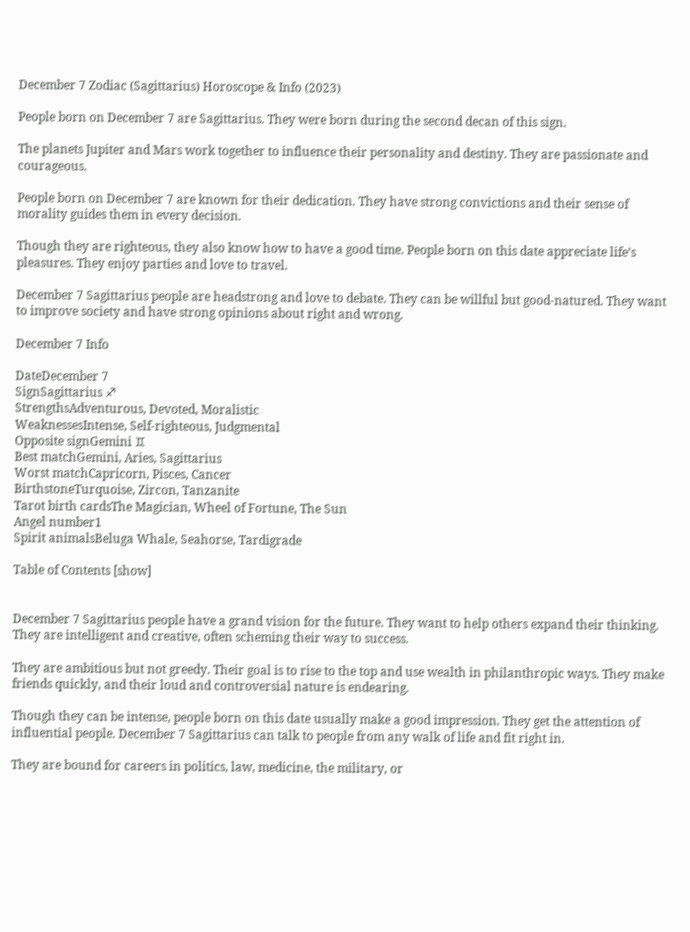December 7 Zodiac (Sagittarius) Horoscope & Info (2023)

People born on December 7 are Sagittarius. They were born during the second decan of this sign.

The planets Jupiter and Mars work together to influence their personality and destiny. They are passionate and courageous.

People born on December 7 are known for their dedication. They have strong convictions and their sense of morality guides them in every decision.

Though they are righteous, they also know how to have a good time. People born on this date appreciate life’s pleasures. They enjoy parties and love to travel.

December 7 Sagittarius people are headstrong and love to debate. They can be willful but good-natured. They want to improve society and have strong opinions about right and wrong.

December 7 Info

DateDecember 7
SignSagittarius ♐
StrengthsAdventurous, Devoted, Moralistic
WeaknessesIntense, Self-righteous, Judgmental
Opposite signGemini ♊
Best matchGemini, Aries, Sagittarius
Worst matchCapricorn, Pisces, Cancer
BirthstoneTurquoise, Zircon, Tanzanite
Tarot birth cardsThe Magician, Wheel of Fortune, The Sun
Angel number1
Spirit animalsBeluga Whale, Seahorse, Tardigrade

Table of Contents [show]


December 7 Sagittarius people have a grand vision for the future. They want to help others expand their thinking. They are intelligent and creative, often scheming their way to success.

They are ambitious but not greedy. Their goal is to rise to the top and use wealth in philanthropic ways. They make friends quickly, and their loud and controversial nature is endearing.

Though they can be intense, people born on this date usually make a good impression. They get the attention of influential people. December 7 Sagittarius can talk to people from any walk of life and fit right in.

They are bound for careers in politics, law, medicine, the military, or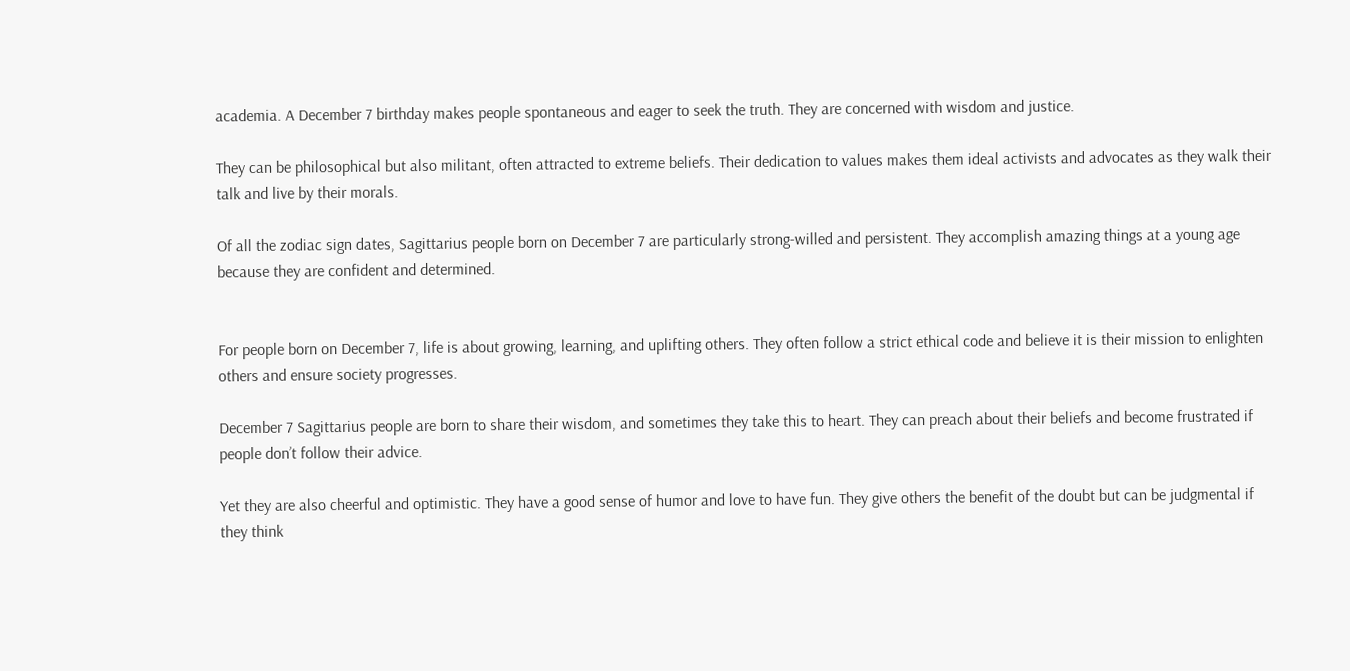academia. A December 7 birthday makes people spontaneous and eager to seek the truth. They are concerned with wisdom and justice.

They can be philosophical but also militant, often attracted to extreme beliefs. Their dedication to values makes them ideal activists and advocates as they walk their talk and live by their morals.

Of all the zodiac sign dates, Sagittarius people born on December 7 are particularly strong-willed and persistent. They accomplish amazing things at a young age because they are confident and determined.


For people born on December 7, life is about growing, learning, and uplifting others. They often follow a strict ethical code and believe it is their mission to enlighten others and ensure society progresses.

December 7 Sagittarius people are born to share their wisdom, and sometimes they take this to heart. They can preach about their beliefs and become frustrated if people don’t follow their advice.

Yet they are also cheerful and optimistic. They have a good sense of humor and love to have fun. They give others the benefit of the doubt but can be judgmental if they think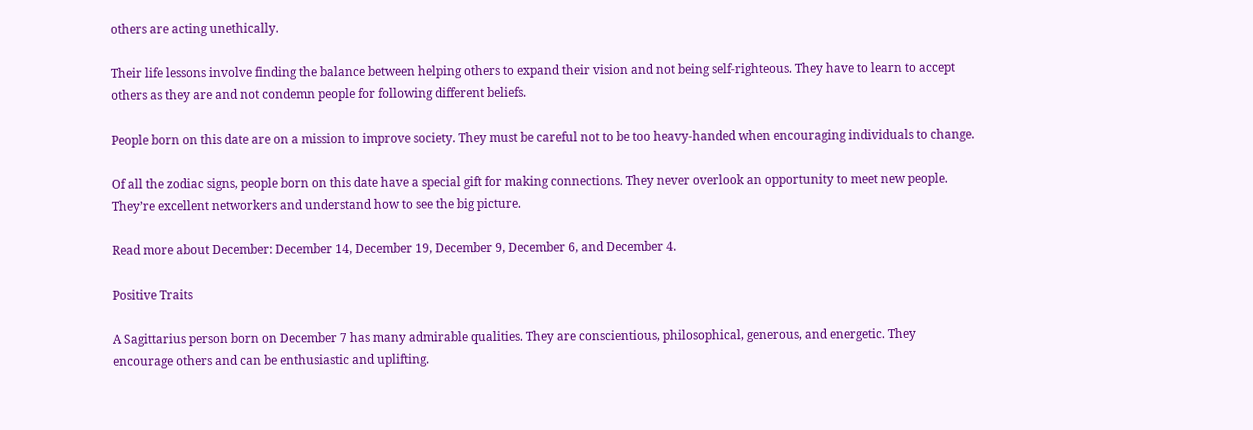others are acting unethically.

Their life lessons involve finding the balance between helping others to expand their vision and not being self-righteous. They have to learn to accept others as they are and not condemn people for following different beliefs.

People born on this date are on a mission to improve society. They must be careful not to be too heavy-handed when encouraging individuals to change.

Of all the zodiac signs, people born on this date have a special gift for making connections. They never overlook an opportunity to meet new people. They’re excellent networkers and understand how to see the big picture.

Read more about December: December 14, December 19, December 9, December 6, and December 4.

Positive Traits

A Sagittarius person born on December 7 has many admirable qualities. They are conscientious, philosophical, generous, and energetic. They encourage others and can be enthusiastic and uplifting.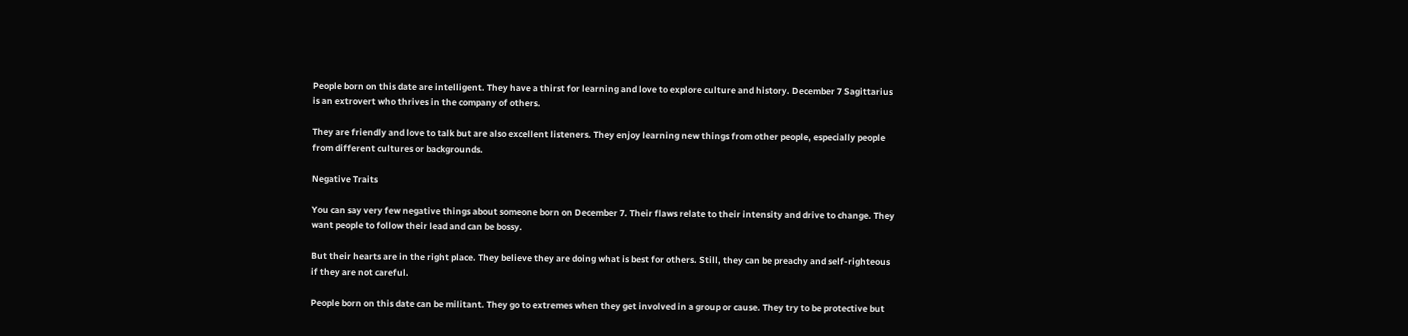People born on this date are intelligent. They have a thirst for learning and love to explore culture and history. December 7 Sagittarius is an extrovert who thrives in the company of others.

They are friendly and love to talk but are also excellent listeners. They enjoy learning new things from other people, especially people from different cultures or backgrounds.

Negative Traits

You can say very few negative things about someone born on December 7. Their flaws relate to their intensity and drive to change. They want people to follow their lead and can be bossy.

But their hearts are in the right place. They believe they are doing what is best for others. Still, they can be preachy and self-righteous if they are not careful.

People born on this date can be militant. They go to extremes when they get involved in a group or cause. They try to be protective but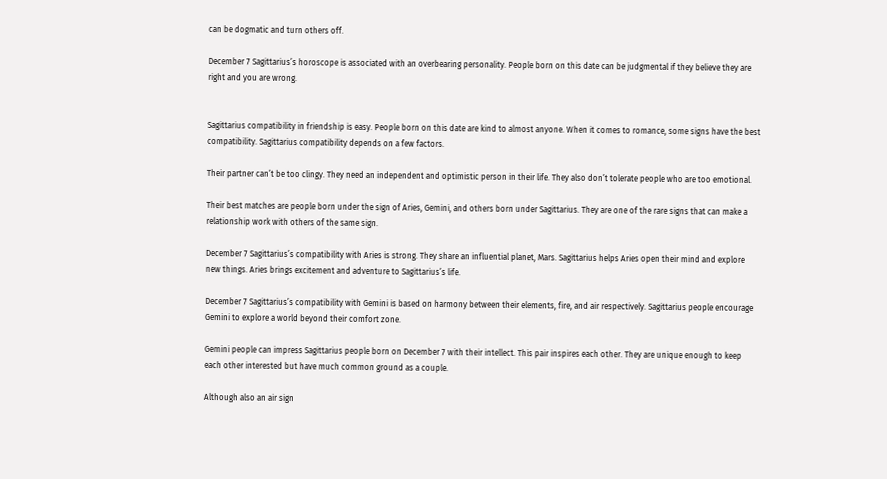can be dogmatic and turn others off.

December 7 Sagittarius’s horoscope is associated with an overbearing personality. People born on this date can be judgmental if they believe they are right and you are wrong.


Sagittarius compatibility in friendship is easy. People born on this date are kind to almost anyone. When it comes to romance, some signs have the best compatibility. Sagittarius compatibility depends on a few factors.

Their partner can’t be too clingy. They need an independent and optimistic person in their life. They also don’t tolerate people who are too emotional.

Their best matches are people born under the sign of Aries, Gemini, and others born under Sagittarius. They are one of the rare signs that can make a relationship work with others of the same sign.

December 7 Sagittarius’s compatibility with Aries is strong. They share an influential planet, Mars. Sagittarius helps Aries open their mind and explore new things. Aries brings excitement and adventure to Sagittarius’s life.

December 7 Sagittarius’s compatibility with Gemini is based on harmony between their elements, fire, and air respectively. Sagittarius people encourage Gemini to explore a world beyond their comfort zone.

Gemini people can impress Sagittarius people born on December 7 with their intellect. This pair inspires each other. They are unique enough to keep each other interested but have much common ground as a couple.

Although also an air sign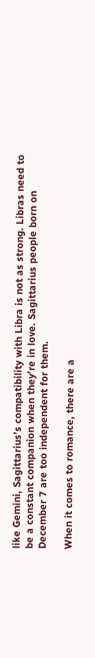like Gemini, Sagittarius’s compatibility with Libra is not as strong. Libras need to be a constant companion when they’re in love. Sagittarius people born on December 7 are too independent for them.

When it comes to romance, there are a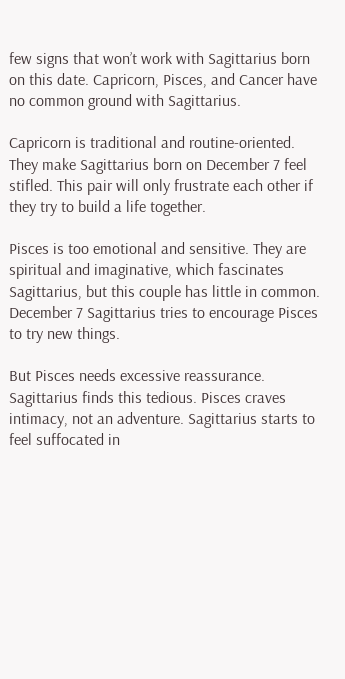few signs that won’t work with Sagittarius born on this date. Capricorn, Pisces, and Cancer have no common ground with Sagittarius.

Capricorn is traditional and routine-oriented. They make Sagittarius born on December 7 feel stifled. This pair will only frustrate each other if they try to build a life together.

Pisces is too emotional and sensitive. They are spiritual and imaginative, which fascinates Sagittarius, but this couple has little in common. December 7 Sagittarius tries to encourage Pisces to try new things.

But Pisces needs excessive reassurance. Sagittarius finds this tedious. Pisces craves intimacy, not an adventure. Sagittarius starts to feel suffocated in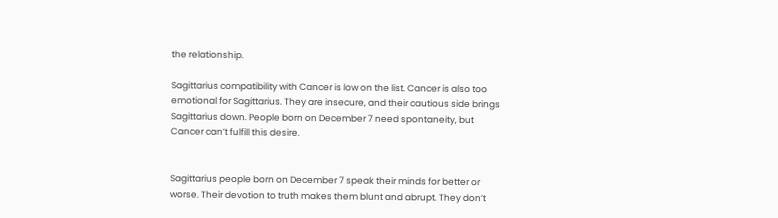the relationship.

Sagittarius compatibility with Cancer is low on the list. Cancer is also too emotional for Sagittarius. They are insecure, and their cautious side brings Sagittarius down. People born on December 7 need spontaneity, but Cancer can’t fulfill this desire.


Sagittarius people born on December 7 speak their minds for better or worse. Their devotion to truth makes them blunt and abrupt. They don’t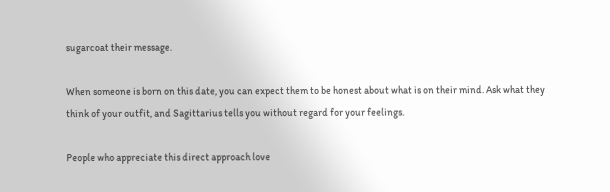sugarcoat their message.

When someone is born on this date, you can expect them to be honest about what is on their mind. Ask what they think of your outfit, and Sagittarius tells you without regard for your feelings.

People who appreciate this direct approach love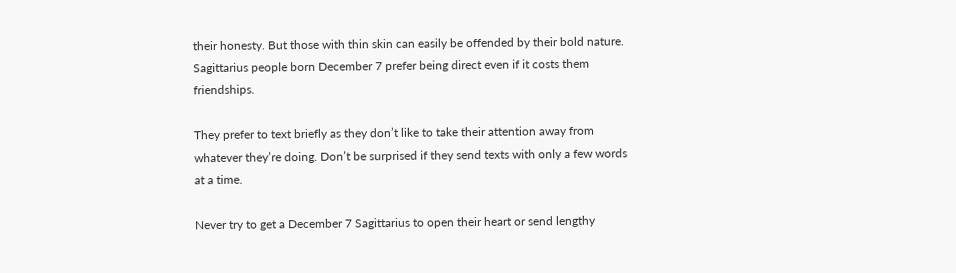their honesty. But those with thin skin can easily be offended by their bold nature. Sagittarius people born December 7 prefer being direct even if it costs them friendships.

They prefer to text briefly as they don’t like to take their attention away from whatever they’re doing. Don’t be surprised if they send texts with only a few words at a time.

Never try to get a December 7 Sagittarius to open their heart or send lengthy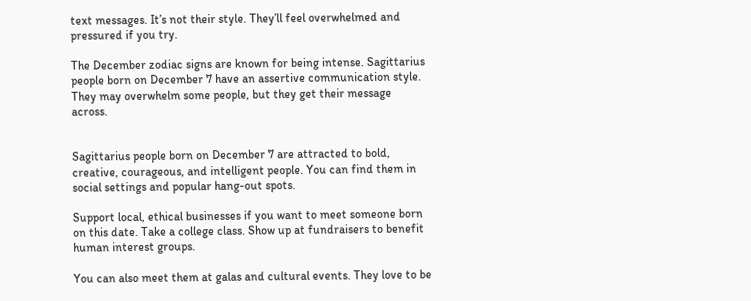text messages. It’s not their style. They’ll feel overwhelmed and pressured if you try.

The December zodiac signs are known for being intense. Sagittarius people born on December 7 have an assertive communication style. They may overwhelm some people, but they get their message across.


Sagittarius people born on December 7 are attracted to bold, creative, courageous, and intelligent people. You can find them in social settings and popular hang-out spots.

Support local, ethical businesses if you want to meet someone born on this date. Take a college class. Show up at fundraisers to benefit human interest groups.

You can also meet them at galas and cultural events. They love to be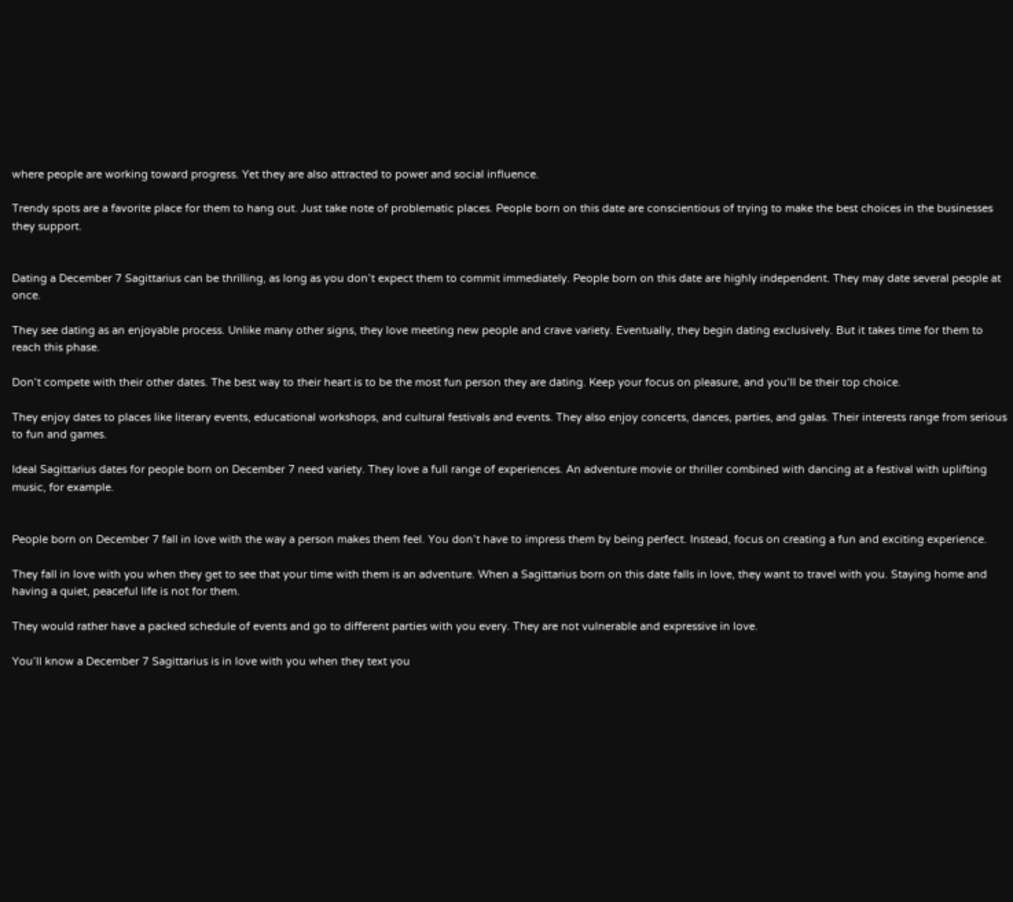where people are working toward progress. Yet they are also attracted to power and social influence.

Trendy spots are a favorite place for them to hang out. Just take note of problematic places. People born on this date are conscientious of trying to make the best choices in the businesses they support.


Dating a December 7 Sagittarius can be thrilling, as long as you don’t expect them to commit immediately. People born on this date are highly independent. They may date several people at once.

They see dating as an enjoyable process. Unlike many other signs, they love meeting new people and crave variety. Eventually, they begin dating exclusively. But it takes time for them to reach this phase.

Don’t compete with their other dates. The best way to their heart is to be the most fun person they are dating. Keep your focus on pleasure, and you’ll be their top choice.

They enjoy dates to places like literary events, educational workshops, and cultural festivals and events. They also enjoy concerts, dances, parties, and galas. Their interests range from serious to fun and games.

Ideal Sagittarius dates for people born on December 7 need variety. They love a full range of experiences. An adventure movie or thriller combined with dancing at a festival with uplifting music, for example.


People born on December 7 fall in love with the way a person makes them feel. You don’t have to impress them by being perfect. Instead, focus on creating a fun and exciting experience.

They fall in love with you when they get to see that your time with them is an adventure. When a Sagittarius born on this date falls in love, they want to travel with you. Staying home and having a quiet, peaceful life is not for them.

They would rather have a packed schedule of events and go to different parties with you every. They are not vulnerable and expressive in love.

You’ll know a December 7 Sagittarius is in love with you when they text you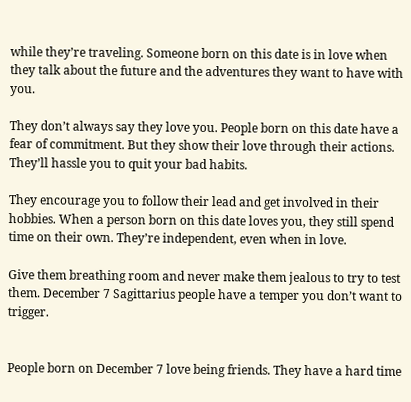while they’re traveling. Someone born on this date is in love when they talk about the future and the adventures they want to have with you.

They don’t always say they love you. People born on this date have a fear of commitment. But they show their love through their actions. They’ll hassle you to quit your bad habits.

They encourage you to follow their lead and get involved in their hobbies. When a person born on this date loves you, they still spend time on their own. They’re independent, even when in love.

Give them breathing room and never make them jealous to try to test them. December 7 Sagittarius people have a temper you don’t want to trigger.


People born on December 7 love being friends. They have a hard time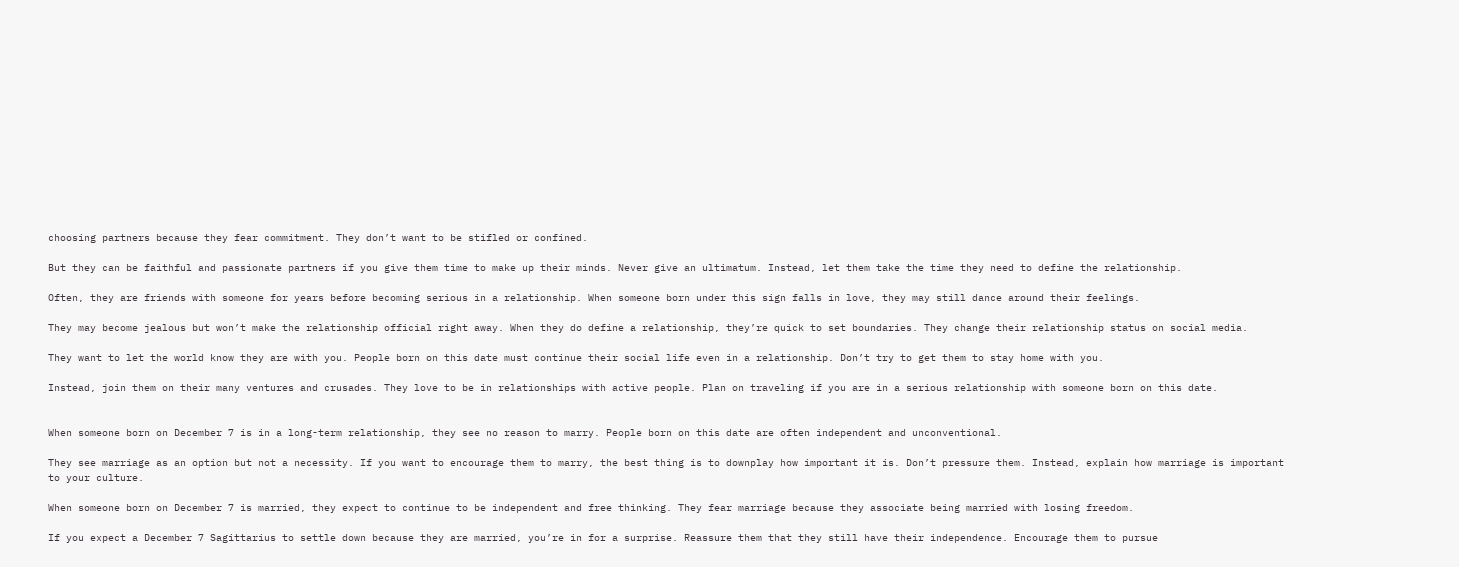choosing partners because they fear commitment. They don’t want to be stifled or confined.

But they can be faithful and passionate partners if you give them time to make up their minds. Never give an ultimatum. Instead, let them take the time they need to define the relationship.

Often, they are friends with someone for years before becoming serious in a relationship. When someone born under this sign falls in love, they may still dance around their feelings.

They may become jealous but won’t make the relationship official right away. When they do define a relationship, they’re quick to set boundaries. They change their relationship status on social media.

They want to let the world know they are with you. People born on this date must continue their social life even in a relationship. Don’t try to get them to stay home with you.

Instead, join them on their many ventures and crusades. They love to be in relationships with active people. Plan on traveling if you are in a serious relationship with someone born on this date.


When someone born on December 7 is in a long-term relationship, they see no reason to marry. People born on this date are often independent and unconventional.

They see marriage as an option but not a necessity. If you want to encourage them to marry, the best thing is to downplay how important it is. Don’t pressure them. Instead, explain how marriage is important to your culture.

When someone born on December 7 is married, they expect to continue to be independent and free thinking. They fear marriage because they associate being married with losing freedom.

If you expect a December 7 Sagittarius to settle down because they are married, you’re in for a surprise. Reassure them that they still have their independence. Encourage them to pursue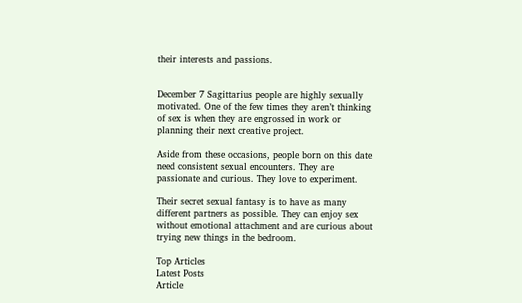their interests and passions.


December 7 Sagittarius people are highly sexually motivated. One of the few times they aren’t thinking of sex is when they are engrossed in work or planning their next creative project.

Aside from these occasions, people born on this date need consistent sexual encounters. They are passionate and curious. They love to experiment.

Their secret sexual fantasy is to have as many different partners as possible. They can enjoy sex without emotional attachment and are curious about trying new things in the bedroom.

Top Articles
Latest Posts
Article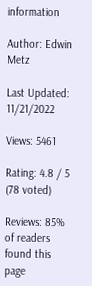information

Author: Edwin Metz

Last Updated: 11/21/2022

Views: 5461

Rating: 4.8 / 5 (78 voted)

Reviews: 85% of readers found this page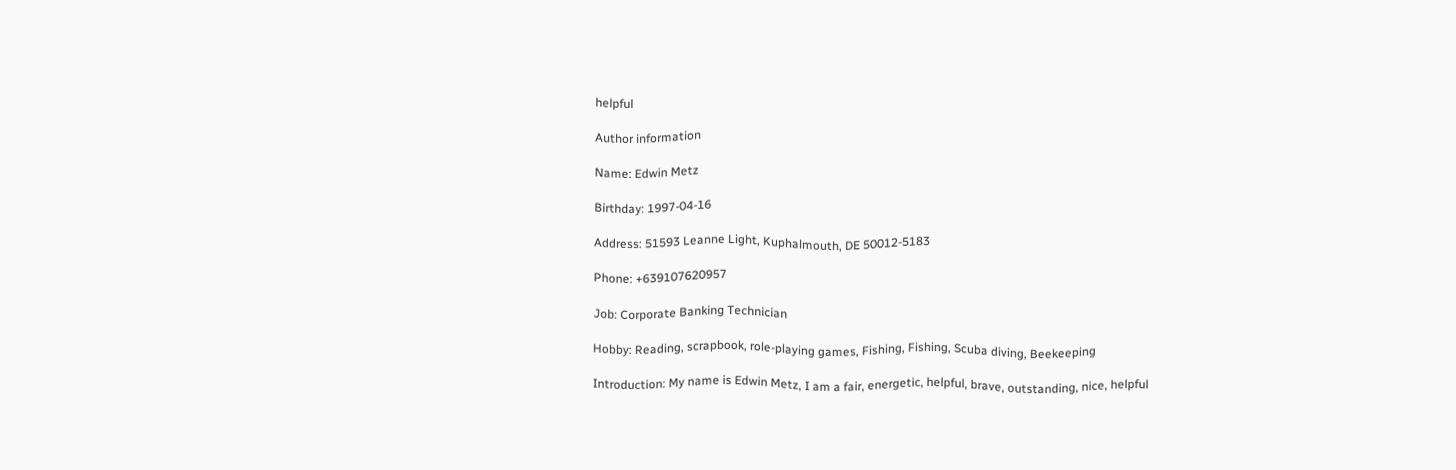helpful

Author information

Name: Edwin Metz

Birthday: 1997-04-16

Address: 51593 Leanne Light, Kuphalmouth, DE 50012-5183

Phone: +639107620957

Job: Corporate Banking Technician

Hobby: Reading, scrapbook, role-playing games, Fishing, Fishing, Scuba diving, Beekeeping

Introduction: My name is Edwin Metz, I am a fair, energetic, helpful, brave, outstanding, nice, helpful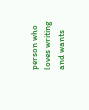person who loves writing and wants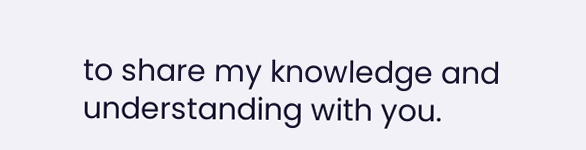to share my knowledge and understanding with you.